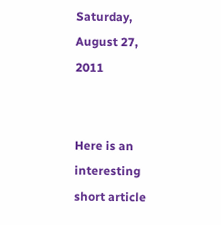Saturday, August 27, 2011


Here is an interesting short article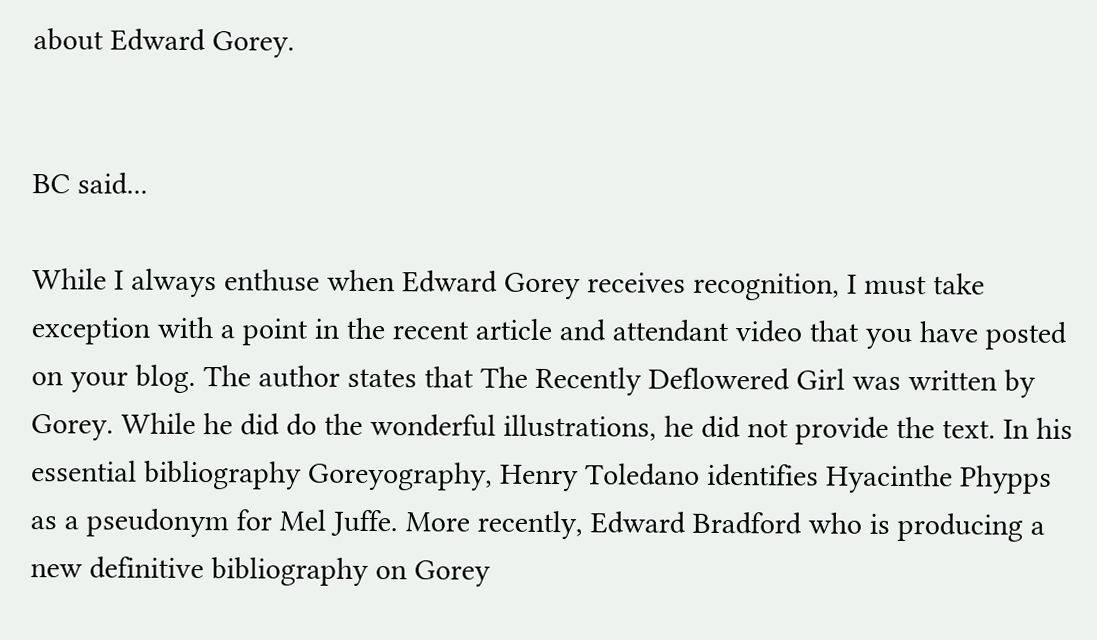about Edward Gorey.


BC said...

While I always enthuse when Edward Gorey receives recognition, I must take exception with a point in the recent article and attendant video that you have posted on your blog. The author states that The Recently Deflowered Girl was written by Gorey. While he did do the wonderful illustrations, he did not provide the text. In his essential bibliography Goreyography, Henry Toledano identifies Hyacinthe Phypps as a pseudonym for Mel Juffe. More recently, Edward Bradford who is producing a new definitive bibliography on Gorey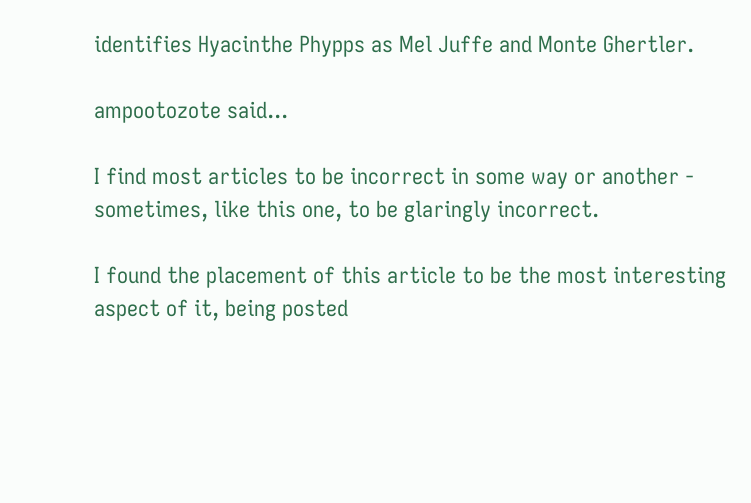identifies Hyacinthe Phypps as Mel Juffe and Monte Ghertler.

ampootozote said...

I find most articles to be incorrect in some way or another - sometimes, like this one, to be glaringly incorrect.

I found the placement of this article to be the most interesting aspect of it, being posted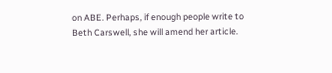on ABE. Perhaps, if enough people write to Beth Carswell, she will amend her article.